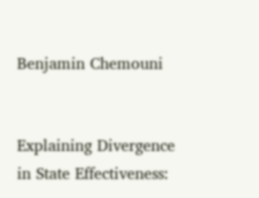Benjamin Chemouni


Explaining Divergence in State Effectiveness: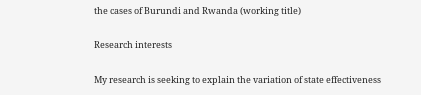the cases of Burundi and Rwanda (working title)

Research interests

My research is seeking to explain the variation of state effectiveness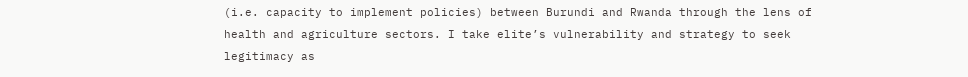(i.e. capacity to implement policies) between Burundi and Rwanda through the lens of health and agriculture sectors. I take elite’s vulnerability and strategy to seek legitimacy as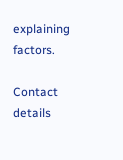explaining factors.

Contact details